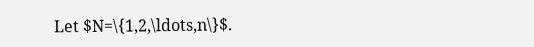Let $N=\{1,2,\ldots,n\}$.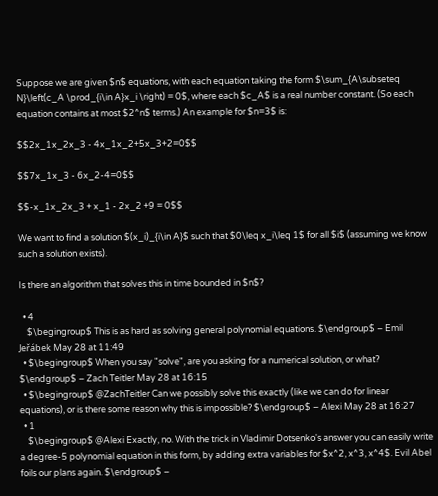Suppose we are given $n$ equations, with each equation taking the form $\sum_{A\subseteq N}\left(c_A \prod_{i\in A}x_i \right) = 0$, where each $c_A$ is a real number constant. (So each equation contains at most $2^n$ terms.) An example for $n=3$ is:

$$2x_1x_2x_3 - 4x_1x_2+5x_3+2=0$$

$$7x_1x_3 - 6x_2-4=0$$

$$-x_1x_2x_3 + x_1 - 2x_2 +9 = 0$$

We want to find a solution $(x_i)_{i\in A}$ such that $0\leq x_i\leq 1$ for all $i$ (assuming we know such a solution exists).

Is there an algorithm that solves this in time bounded in $n$?

  • 4
    $\begingroup$ This is as hard as solving general polynomial equations. $\endgroup$ – Emil Jeřábek May 28 at 11:49
  • $\begingroup$ When you say "solve", are you asking for a numerical solution, or what? $\endgroup$ – Zach Teitler May 28 at 16:15
  • $\begingroup$ @ZachTeitler Can we possibly solve this exactly (like we can do for linear equations), or is there some reason why this is impossible? $\endgroup$ – Alexi May 28 at 16:27
  • 1
    $\begingroup$ @Alexi Exactly, no. With the trick in Vladimir Dotsenko's answer you can easily write a degree-5 polynomial equation in this form, by adding extra variables for $x^2, x^3, x^4$. Evil Abel foils our plans again. $\endgroup$ –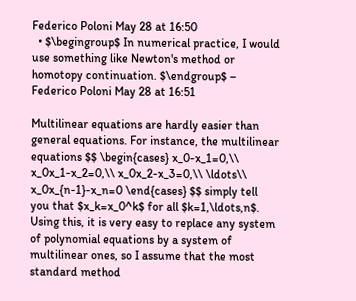Federico Poloni May 28 at 16:50
  • $\begingroup$ In numerical practice, I would use something like Newton's method or homotopy continuation. $\endgroup$ – Federico Poloni May 28 at 16:51

Multilinear equations are hardly easier than general equations. For instance, the multilinear equations $$ \begin{cases} x_0-x_1=0,\\ x_0x_1-x_2=0,\\ x_0x_2-x_3=0,\\ \ldots\\ x_0x_{n-1}-x_n=0 \end{cases} $$ simply tell you that $x_k=x_0^k$ for all $k=1,\ldots,n$. Using this, it is very easy to replace any system of polynomial equations by a system of multilinear ones, so I assume that the most standard method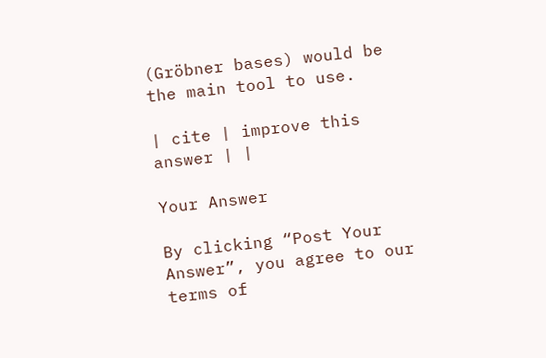(Gröbner bases) would be the main tool to use.

| cite | improve this answer | |

Your Answer

By clicking “Post Your Answer”, you agree to our terms of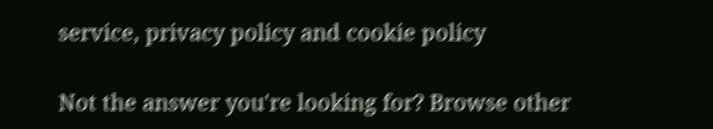service, privacy policy and cookie policy

Not the answer you're looking for? Browse other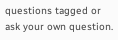questions tagged or ask your own question.